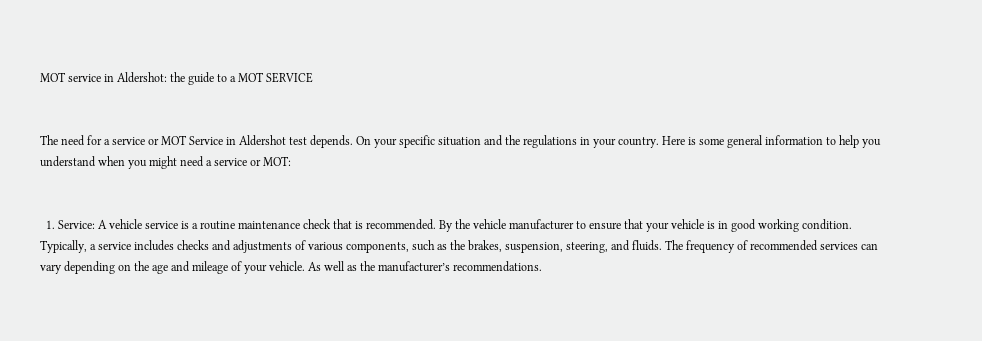MOT service in Aldershot: the guide to a MOT SERVICE


The need for a service or MOT Service in Aldershot test depends. On your specific situation and the regulations in your country. Here is some general information to help you understand when you might need a service or MOT:


  1. Service: A vehicle service is a routine maintenance check that is recommended. By the vehicle manufacturer to ensure that your vehicle is in good working condition. Typically, a service includes checks and adjustments of various components, such as the brakes, suspension, steering, and fluids. The frequency of recommended services can vary depending on the age and mileage of your vehicle. As well as the manufacturer’s recommendations.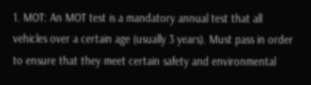1. MOT: An MOT test is a mandatory annual test that all vehicles over a certain age (usually 3 years). Must pass in order to ensure that they meet certain safety and environmental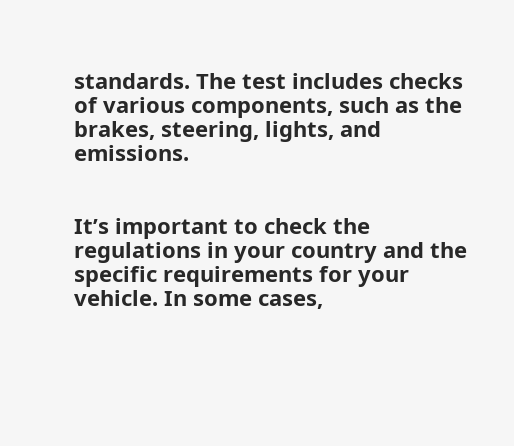standards. The test includes checks of various components, such as the brakes, steering, lights, and emissions.


It’s important to check the regulations in your country and the specific requirements for your vehicle. In some cases,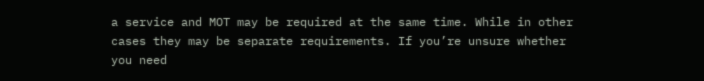a service and MOT may be required at the same time. While in other cases they may be separate requirements. If you’re unsure whether you need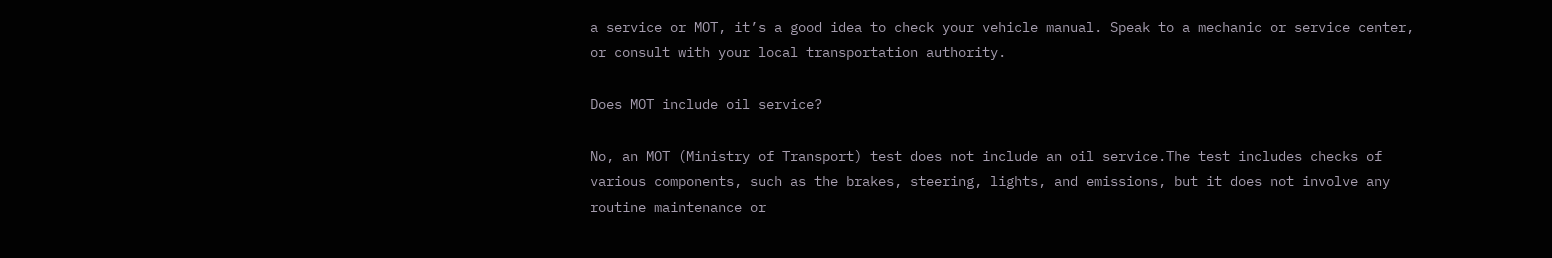a service or MOT, it’s a good idea to check your vehicle manual. Speak to a mechanic or service center, or consult with your local transportation authority.

Does MOT include oil service?

No, an MOT (Ministry of Transport) test does not include an oil service.The test includes checks of various components, such as the brakes, steering, lights, and emissions, but it does not involve any routine maintenance or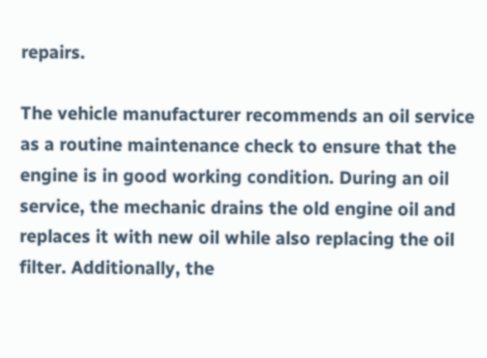repairs.

The vehicle manufacturer recommends an oil service as a routine maintenance check to ensure that the engine is in good working condition. During an oil service, the mechanic drains the old engine oil and replaces it with new oil while also replacing the oil filter. Additionally, the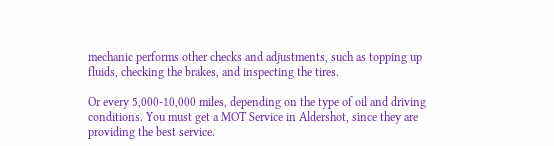mechanic performs other checks and adjustments, such as topping up fluids, checking the brakes, and inspecting the tires.

Or every 5,000-10,000 miles, depending on the type of oil and driving conditions. You must get a MOT Service in Aldershot, since they are providing the best service.